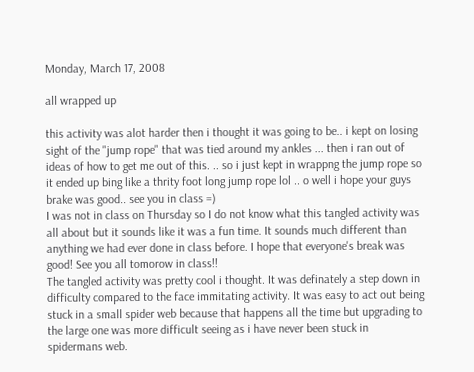Monday, March 17, 2008

all wrapped up

this activity was alot harder then i thought it was going to be.. i kept on losing sight of the "jump rope" that was tied around my ankles ... then i ran out of ideas of how to get me out of this. .. so i just kept in wrappng the jump rope so it ended up bing like a thrity foot long jump rope lol .. o well i hope your guys brake was good.. see you in class =)
I was not in class on Thursday so I do not know what this tangled activity was all about but it sounds like it was a fun time. It sounds much different than anything we had ever done in class before. I hope that everyone's break was good! See you all tomorow in class!!
The tangled activity was pretty cool i thought. It was definately a step down in difficulty compared to the face immitating activity. It was easy to act out being stuck in a small spider web because that happens all the time but upgrading to the large one was more difficult seeing as i have never been stuck in spidermans web.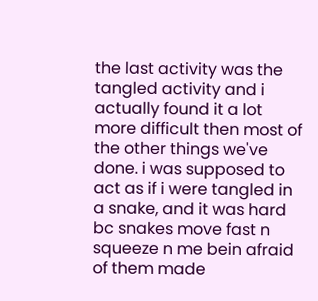the last activity was the tangled activity and i actually found it a lot more difficult then most of the other things we've done. i was supposed to act as if i were tangled in a snake, and it was hard bc snakes move fast n squeeze n me bein afraid of them made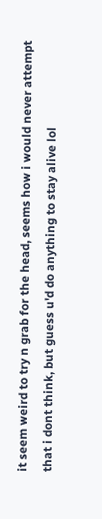it seem weird to try n grab for the head, seems how i would never attempt that i dont think, but guess u'd do anything to stay alive lol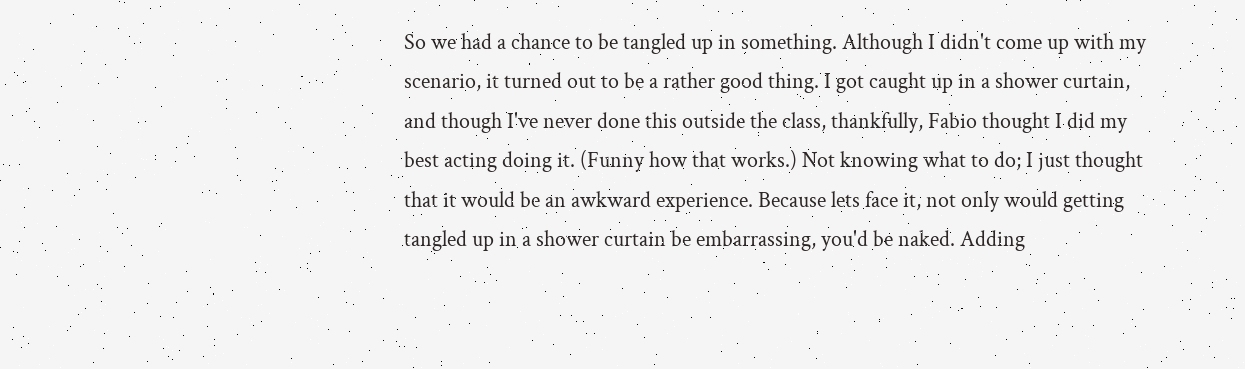So we had a chance to be tangled up in something. Although I didn't come up with my scenario, it turned out to be a rather good thing. I got caught up in a shower curtain, and though I've never done this outside the class, thankfully, Fabio thought I did my best acting doing it. (Funny how that works.) Not knowing what to do; I just thought that it would be an awkward experience. Because lets face it, not only would getting tangled up in a shower curtain be embarrassing, you'd be naked. Adding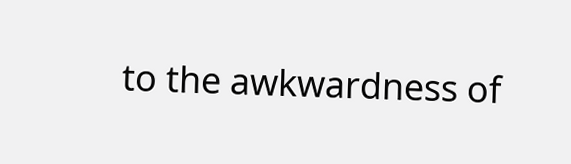to the awkwardness of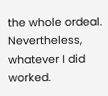the whole ordeal. Nevertheless, whatever I did worked.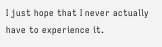I just hope that I never actually have to experience it.